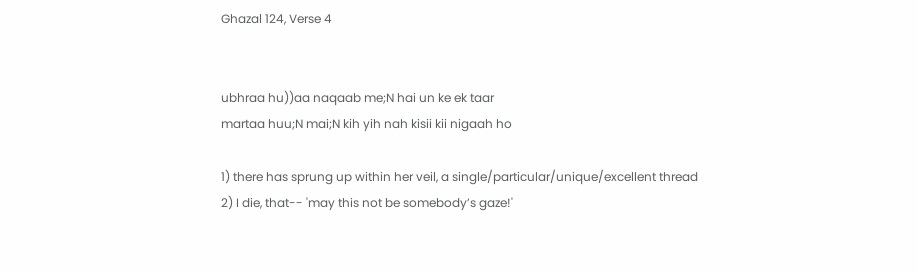Ghazal 124, Verse 4


ubhraa hu))aa naqaab me;N hai un ke ek taar
martaa huu;N mai;N kih yih nah kisii kii nigaah ho

1) there has sprung up within her veil, a single/particular/unique/excellent thread
2) I die, that-- 'may this not be somebody’s gaze!'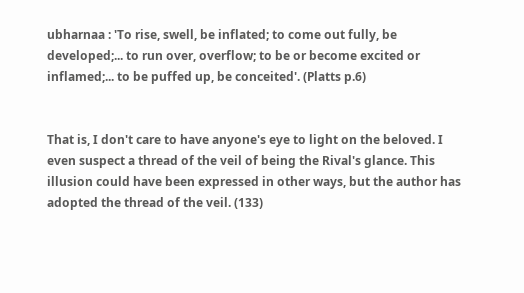ubharnaa : 'To rise, swell, be inflated; to come out fully, be developed;... to run over, overflow; to be or become excited or inflamed;... to be puffed up, be conceited'. (Platts p.6)


That is, I don't care to have anyone's eye to light on the beloved. I even suspect a thread of the veil of being the Rival's glance. This illusion could have been expressed in other ways, but the author has adopted the thread of the veil. (133)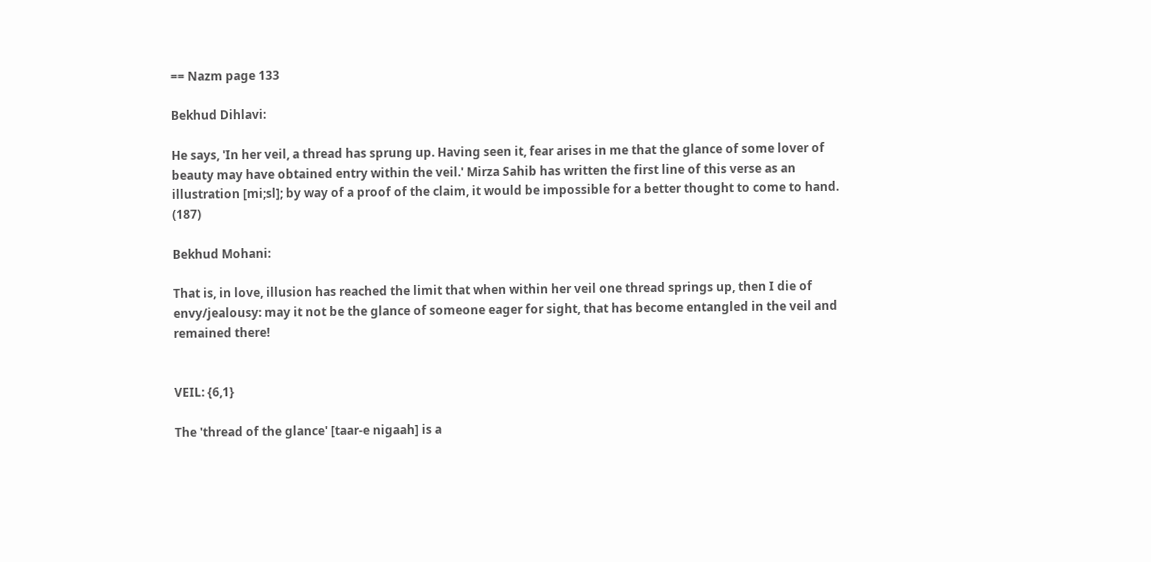== Nazm page 133

Bekhud Dihlavi:

He says, 'In her veil, a thread has sprung up. Having seen it, fear arises in me that the glance of some lover of beauty may have obtained entry within the veil.' Mirza Sahib has written the first line of this verse as an illustration [mi;sl]; by way of a proof of the claim, it would be impossible for a better thought to come to hand. (187)

Bekhud Mohani:

That is, in love, illusion has reached the limit that when within her veil one thread springs up, then I die of envy/jealousy: may it not be the glance of someone eager for sight, that has become entangled in the veil and remained there!


VEIL: {6,1}

The 'thread of the glance' [taar-e nigaah] is a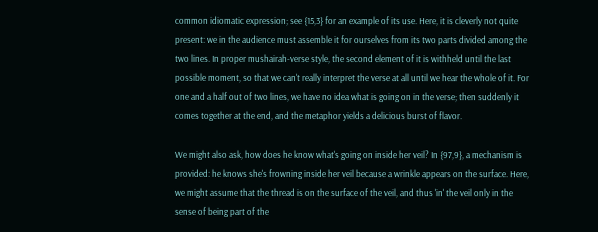common idiomatic expression; see {15,3} for an example of its use. Here, it is cleverly not quite present: we in the audience must assemble it for ourselves from its two parts divided among the two lines. In proper mushairah-verse style, the second element of it is withheld until the last possible moment, so that we can't really interpret the verse at all until we hear the whole of it. For one and a half out of two lines, we have no idea what is going on in the verse; then suddenly it comes together at the end, and the metaphor yields a delicious burst of flavor.

We might also ask, how does he know what's going on inside her veil? In {97,9}, a mechanism is provided: he knows she's frowning inside her veil because a wrinkle appears on the surface. Here, we might assume that the thread is on the surface of the veil, and thus 'in' the veil only in the sense of being part of the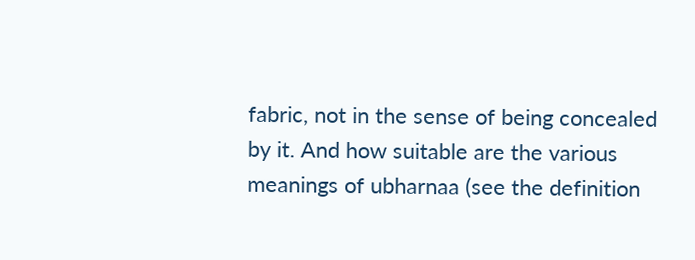fabric, not in the sense of being concealed by it. And how suitable are the various meanings of ubharnaa (see the definition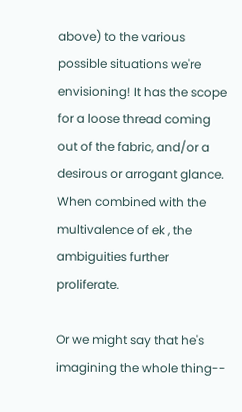above) to the various possible situations we're envisioning! It has the scope for a loose thread coming out of the fabric, and/or a desirous or arrogant glance. When combined with the multivalence of ek , the ambiguities further proliferate.

Or we might say that he's imagining the whole thing--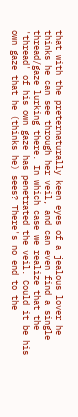that with the preternaturally keen eyes of a jealous lover he thinks he can see through her veil, and can even find a single thread/gaze lurking there. In which case we realize that the 'thread' of his own gaze has penetrated the veil. Could it be his own gaze that he (thinks he) sees? There's no end to the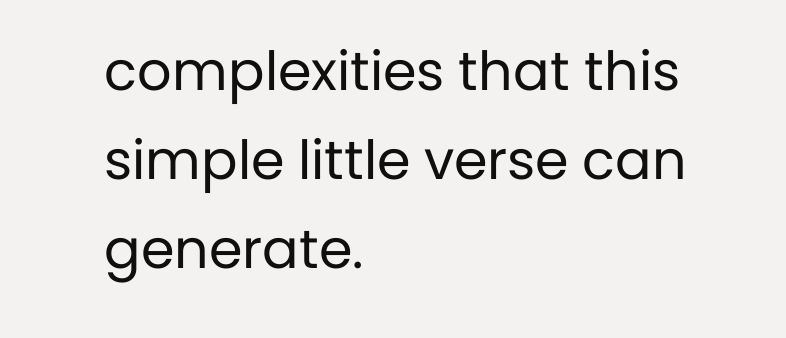complexities that this simple little verse can generate.